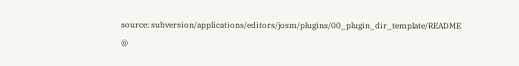source: subversion/applications/editors/josm/plugins/00_plugin_dir_template/README @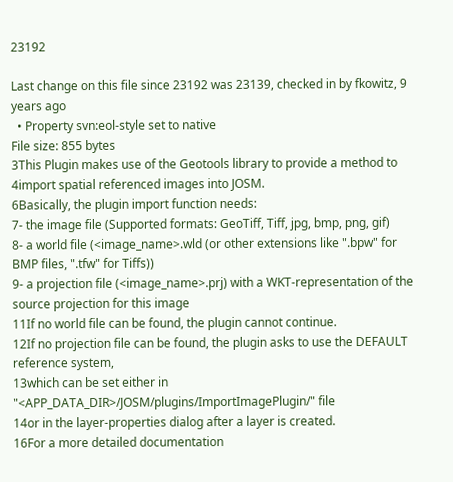23192

Last change on this file since 23192 was 23139, checked in by fkowitz, 9 years ago
  • Property svn:eol-style set to native
File size: 855 bytes
3This Plugin makes use of the Geotools library to provide a method to
4import spatial referenced images into JOSM.
6Basically, the plugin import function needs:
7- the image file (Supported formats: GeoTiff, Tiff, jpg, bmp, png, gif)
8- a world file (<image_name>.wld (or other extensions like ".bpw" for BMP files, ".tfw" for Tiffs))
9- a projection file (<image_name>.prj) with a WKT-representation of the source projection for this image
11If no world file can be found, the plugin cannot continue.
12If no projection file can be found, the plugin asks to use the DEFAULT reference system,
13which can be set either in "<APP_DATA_DIR>/JOSM/plugins/ImportImagePlugin/" file
14or in the layer-properties dialog after a layer is created.
16For a more detailed documentation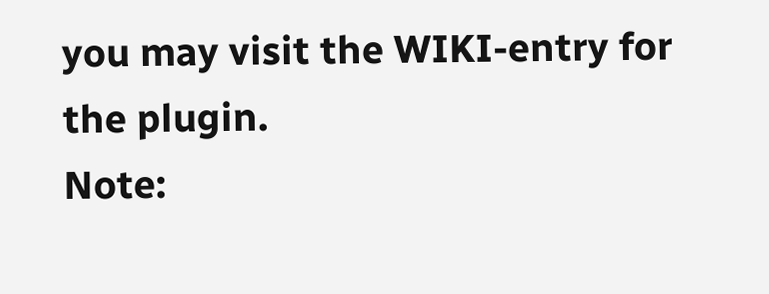you may visit the WIKI-entry for the plugin.
Note: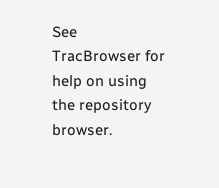See TracBrowser for help on using the repository browser.